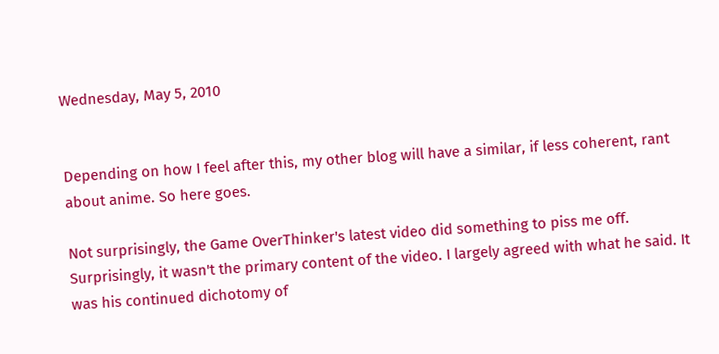Wednesday, May 5, 2010


Depending on how I feel after this, my other blog will have a similar, if less coherent, rant about anime. So here goes.

Not surprisingly, the Game OverThinker's latest video did something to piss me off. Surprisingly, it wasn't the primary content of the video. I largely agreed with what he said. It was his continued dichotomy of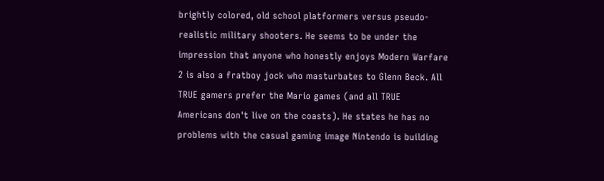brightly colored, old school platformers versus pseudo-realistic military shooters. He seems to be under the impression that anyone who honestly enjoys Modern Warfare 2 is also a fratboy jock who masturbates to Glenn Beck. All TRUE gamers prefer the Mario games (and all TRUE Americans don't live on the coasts). He states he has no problems with the casual gaming image Nintendo is building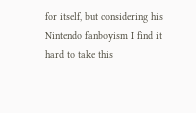for itself, but considering his Nintendo fanboyism I find it hard to take this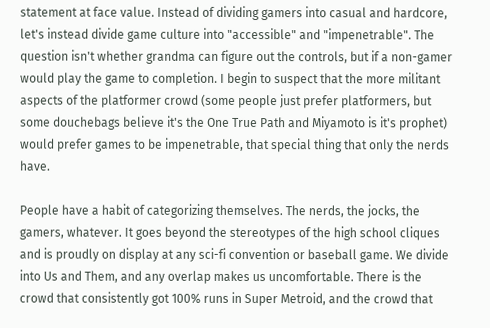statement at face value. Instead of dividing gamers into casual and hardcore, let's instead divide game culture into "accessible" and "impenetrable". The question isn't whether grandma can figure out the controls, but if a non-gamer would play the game to completion. I begin to suspect that the more militant aspects of the platformer crowd (some people just prefer platformers, but some douchebags believe it's the One True Path and Miyamoto is it's prophet) would prefer games to be impenetrable, that special thing that only the nerds have.

People have a habit of categorizing themselves. The nerds, the jocks, the gamers, whatever. It goes beyond the stereotypes of the high school cliques and is proudly on display at any sci-fi convention or baseball game. We divide into Us and Them, and any overlap makes us uncomfortable. There is the crowd that consistently got 100% runs in Super Metroid, and the crowd that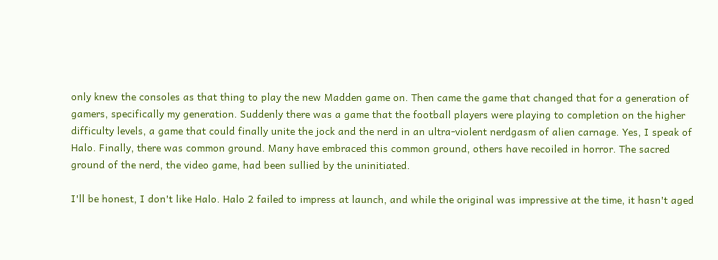only knew the consoles as that thing to play the new Madden game on. Then came the game that changed that for a generation of gamers, specifically my generation. Suddenly there was a game that the football players were playing to completion on the higher difficulty levels, a game that could finally unite the jock and the nerd in an ultra-violent nerdgasm of alien carnage. Yes, I speak of Halo. Finally, there was common ground. Many have embraced this common ground, others have recoiled in horror. The sacred ground of the nerd, the video game, had been sullied by the uninitiated.

I'll be honest, I don't like Halo. Halo 2 failed to impress at launch, and while the original was impressive at the time, it hasn't aged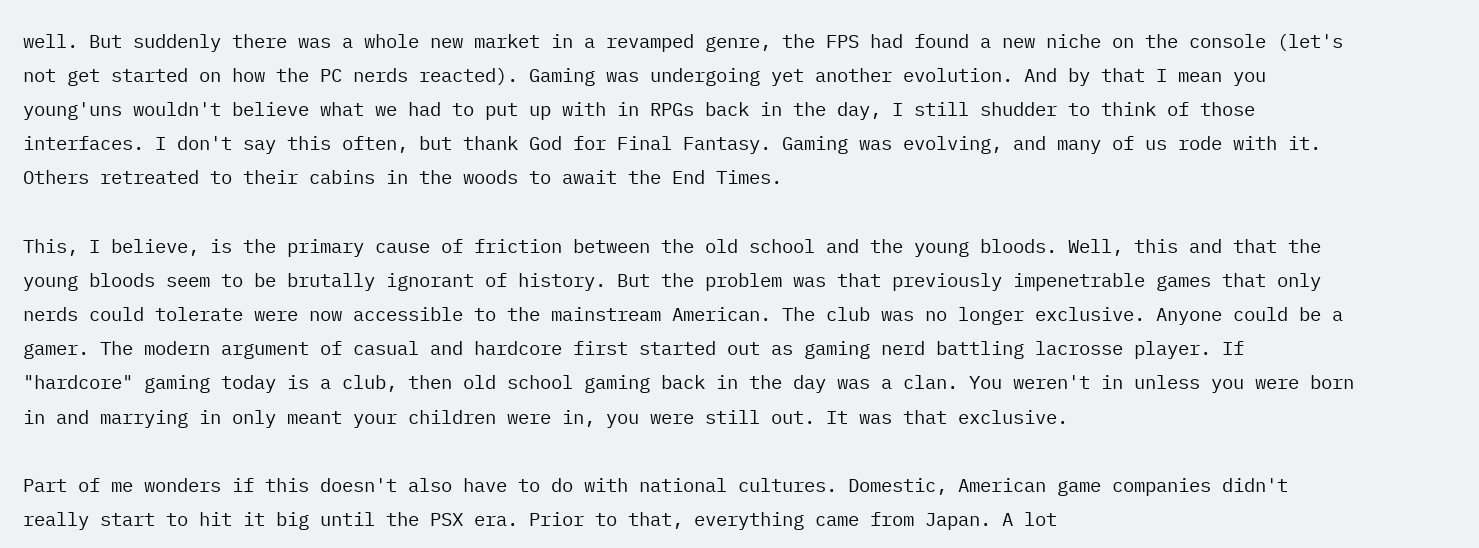well. But suddenly there was a whole new market in a revamped genre, the FPS had found a new niche on the console (let's not get started on how the PC nerds reacted). Gaming was undergoing yet another evolution. And by that I mean you young'uns wouldn't believe what we had to put up with in RPGs back in the day, I still shudder to think of those interfaces. I don't say this often, but thank God for Final Fantasy. Gaming was evolving, and many of us rode with it. Others retreated to their cabins in the woods to await the End Times.

This, I believe, is the primary cause of friction between the old school and the young bloods. Well, this and that the young bloods seem to be brutally ignorant of history. But the problem was that previously impenetrable games that only nerds could tolerate were now accessible to the mainstream American. The club was no longer exclusive. Anyone could be a gamer. The modern argument of casual and hardcore first started out as gaming nerd battling lacrosse player. If "hardcore" gaming today is a club, then old school gaming back in the day was a clan. You weren't in unless you were born in and marrying in only meant your children were in, you were still out. It was that exclusive.

Part of me wonders if this doesn't also have to do with national cultures. Domestic, American game companies didn't really start to hit it big until the PSX era. Prior to that, everything came from Japan. A lot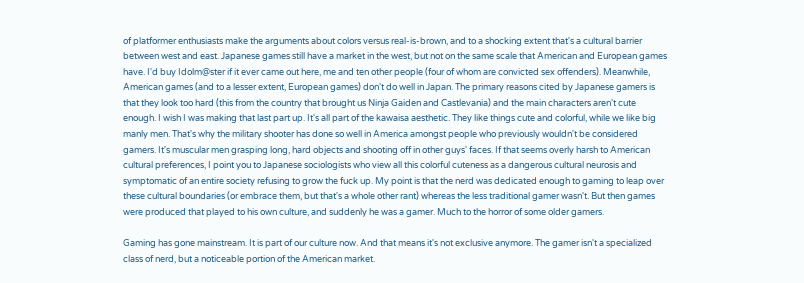of platformer enthusiasts make the arguments about colors versus real-is-brown, and to a shocking extent that's a cultural barrier between west and east. Japanese games still have a market in the west, but not on the same scale that American and European games have. I'd buy Idolm@ster if it ever came out here, me and ten other people (four of whom are convicted sex offenders). Meanwhile, American games (and to a lesser extent, European games) don't do well in Japan. The primary reasons cited by Japanese gamers is that they look too hard (this from the country that brought us Ninja Gaiden and Castlevania) and the main characters aren't cute enough. I wish I was making that last part up. It's all part of the kawaisa aesthetic. They like things cute and colorful, while we like big manly men. That's why the military shooter has done so well in America amongst people who previously wouldn't be considered gamers. It's muscular men grasping long, hard objects and shooting off in other guys' faces. If that seems overly harsh to American cultural preferences, I point you to Japanese sociologists who view all this colorful cuteness as a dangerous cultural neurosis and symptomatic of an entire society refusing to grow the fuck up. My point is that the nerd was dedicated enough to gaming to leap over these cultural boundaries (or embrace them, but that's a whole other rant) whereas the less traditional gamer wasn't. But then games were produced that played to his own culture, and suddenly he was a gamer. Much to the horror of some older gamers.

Gaming has gone mainstream. It is part of our culture now. And that means it's not exclusive anymore. The gamer isn't a specialized class of nerd, but a noticeable portion of the American market.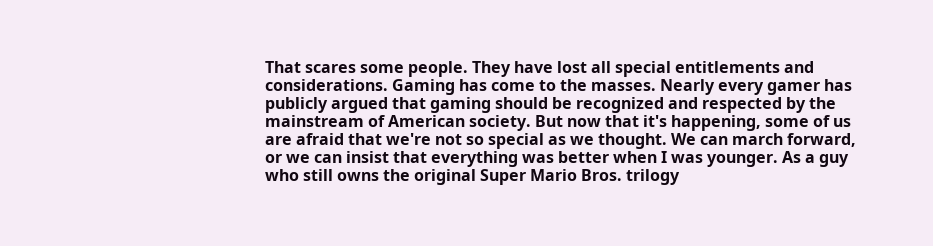That scares some people. They have lost all special entitlements and considerations. Gaming has come to the masses. Nearly every gamer has publicly argued that gaming should be recognized and respected by the mainstream of American society. But now that it's happening, some of us are afraid that we're not so special as we thought. We can march forward, or we can insist that everything was better when I was younger. As a guy who still owns the original Super Mario Bros. trilogy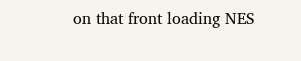on that front loading NES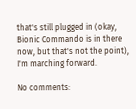that's still plugged in (okay, Bionic Commando is in there now, but that's not the point), I'm marching forward.

No comments: